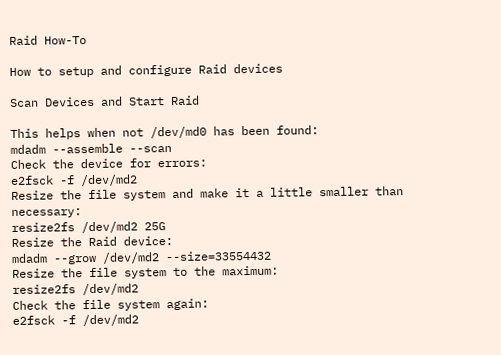Raid How-To

How to setup and configure Raid devices

Scan Devices and Start Raid

This helps when not /dev/md0 has been found:
mdadm --assemble --scan
Check the device for errors:
e2fsck -f /dev/md2
Resize the file system and make it a little smaller than necessary:
resize2fs /dev/md2 25G
Resize the Raid device:
mdadm --grow /dev/md2 --size=33554432
Resize the file system to the maximum:
resize2fs /dev/md2
Check the file system again:
e2fsck -f /dev/md2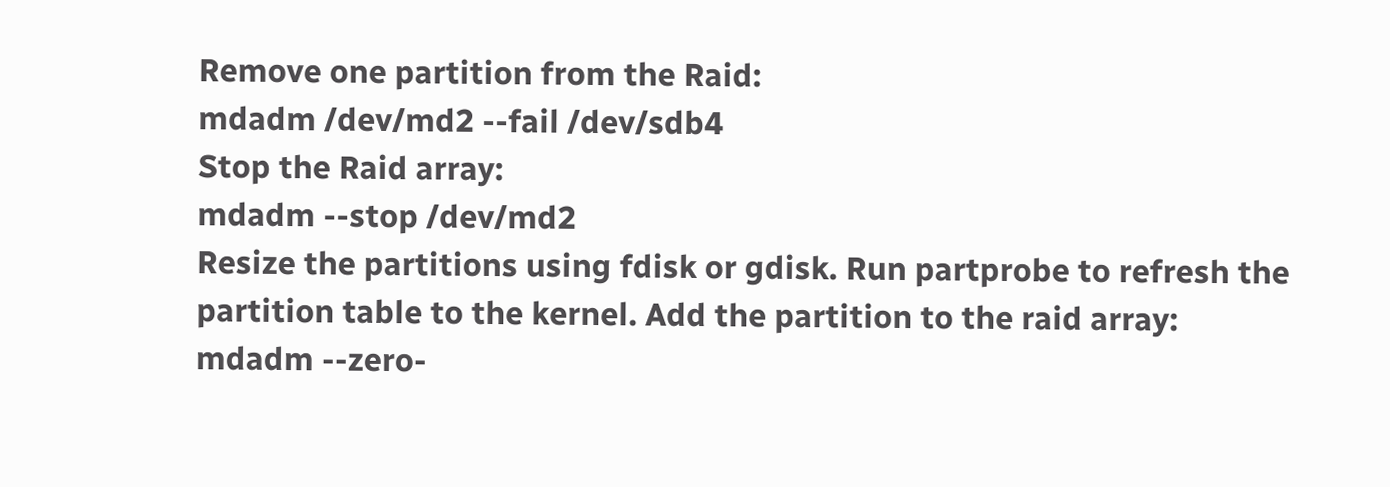Remove one partition from the Raid:
mdadm /dev/md2 --fail /dev/sdb4
Stop the Raid array:
mdadm --stop /dev/md2
Resize the partitions using fdisk or gdisk. Run partprobe to refresh the partition table to the kernel. Add the partition to the raid array:
mdadm --zero-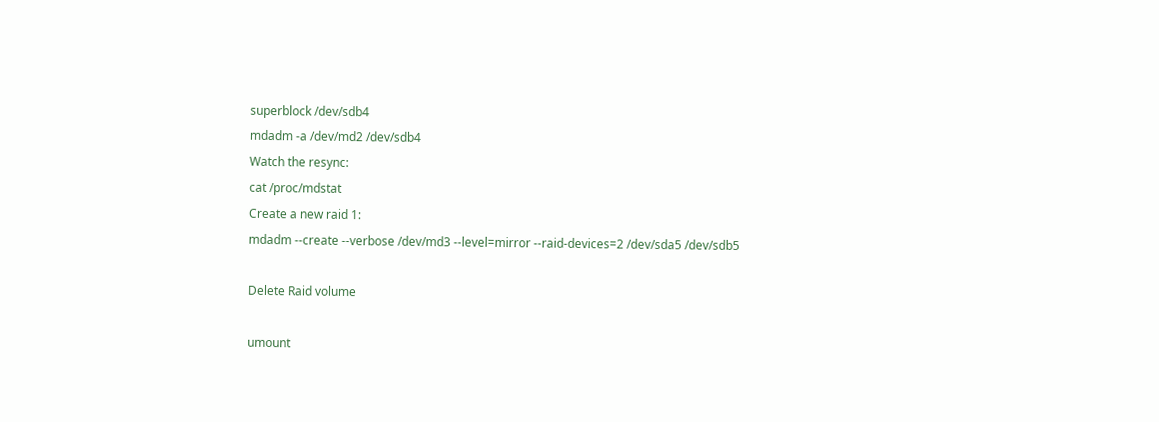superblock /dev/sdb4
mdadm -a /dev/md2 /dev/sdb4
Watch the resync:
cat /proc/mdstat
Create a new raid 1:
mdadm --create --verbose /dev/md3 --level=mirror --raid-devices=2 /dev/sda5 /dev/sdb5

Delete Raid volume

umount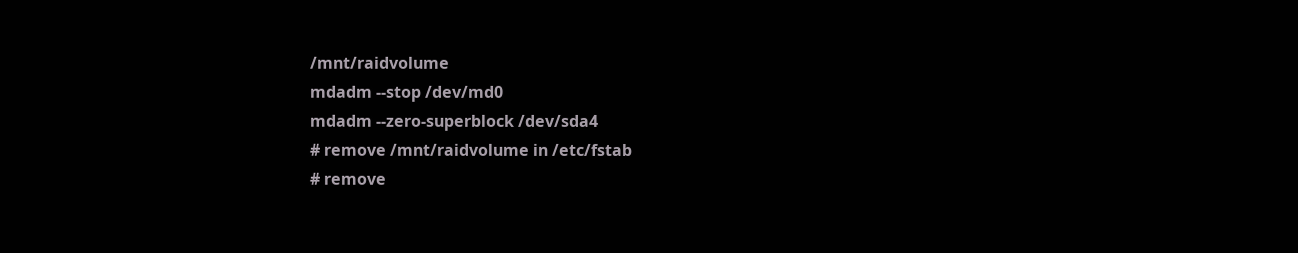/mnt/raidvolume
mdadm --stop /dev/md0
mdadm --zero-superblock /dev/sda4
# remove /mnt/raidvolume in /etc/fstab
# remove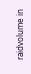raidvolume in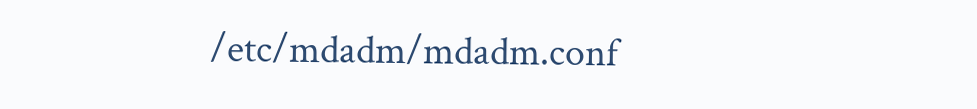/etc/mdadm/mdadm.conf